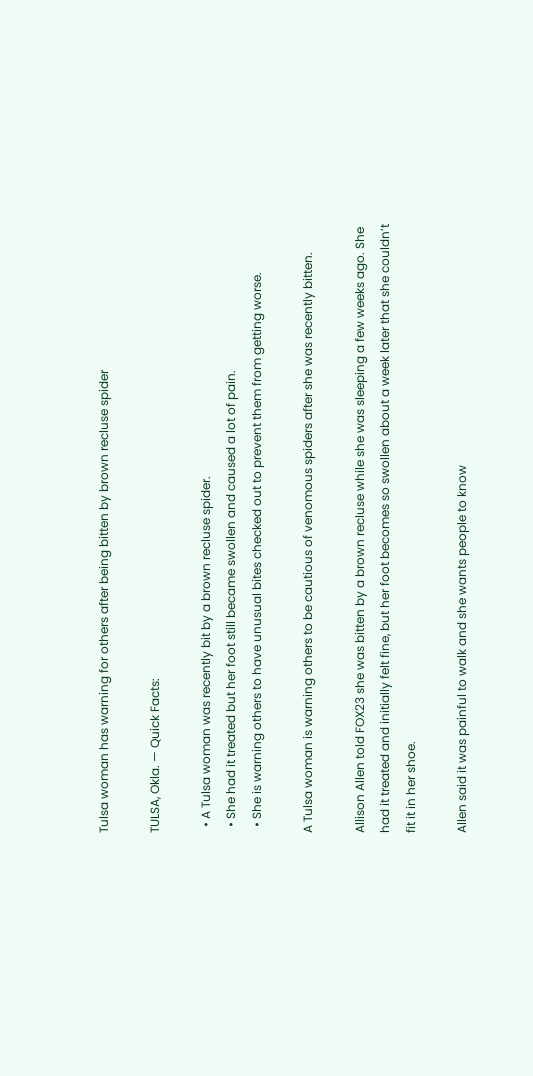Tulsa woman has warning for others after being bitten by brown recluse spider

TULSA, Okla. — Quick Facts:

  • A Tulsa woman was recently bit by a brown recluse spider.
  • She had it treated but her foot still became swollen and caused a lot of pain.
  • She is warning others to have unusual bites checked out to prevent them from getting worse.

A Tulsa woman is warning others to be cautious of venomous spiders after she was recently bitten.

Allison Allen told FOX23 she was bitten by a brown recluse while she was sleeping a few weeks ago. She had it treated and initially felt fine, but her foot becomes so swollen about a week later that she couldn’t fit it in her shoe.

Allen said it was painful to walk and she wants people to know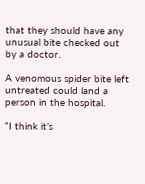that they should have any unusual bite checked out by a doctor.

A venomous spider bite left untreated could land a person in the hospital.

“I think it’s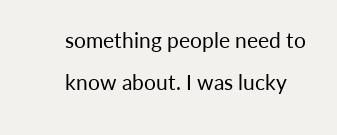something people need to know about. I was lucky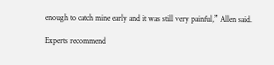enough to catch mine early and it was still very painful,” Allen said.

Experts recommend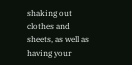shaking out clothes and sheets, as well as having your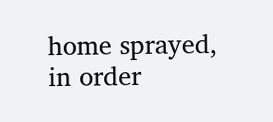home sprayed, in order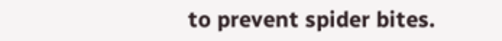to prevent spider bites.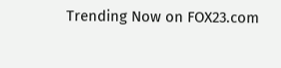Trending Now on FOX23.com